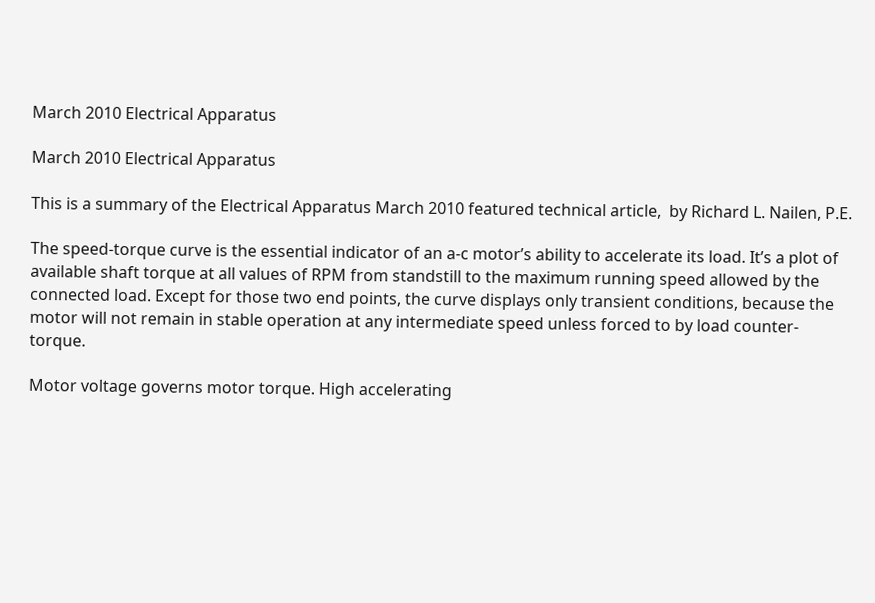March 2010 Electrical Apparatus

March 2010 Electrical Apparatus

This is a summary of the Electrical Apparatus March 2010 featured technical article,  by Richard L. Nailen, P.E.

The speed-torque curve is the essential indicator of an a-c motor’s ability to accelerate its load. It’s a plot of available shaft torque at all values of RPM from standstill to the maximum running speed allowed by the connected load. Except for those two end points, the curve displays only transient conditions, because the motor will not remain in stable operation at any intermediate speed unless forced to by load counter-torque.

Motor voltage governs motor torque. High accelerating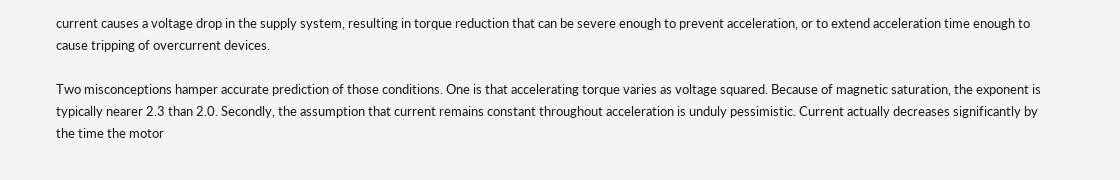current causes a voltage drop in the supply system, resulting in torque reduction that can be severe enough to prevent acceleration, or to extend acceleration time enough to cause tripping of overcurrent devices.

Two misconceptions hamper accurate prediction of those conditions. One is that accelerating torque varies as voltage squared. Because of magnetic saturation, the exponent is typically nearer 2.3 than 2.0. Secondly, the assumption that current remains constant throughout acceleration is unduly pessimistic. Current actually decreases significantly by the time the motor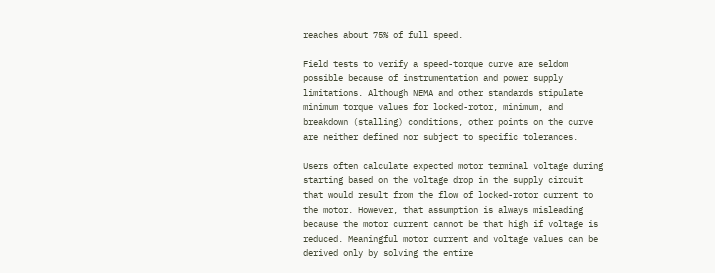reaches about 75% of full speed.

Field tests to verify a speed-torque curve are seldom possible because of instrumentation and power supply limitations. Although NEMA and other standards stipulate minimum torque values for locked-rotor, minimum, and breakdown (stalling) conditions, other points on the curve are neither defined nor subject to specific tolerances.

Users often calculate expected motor terminal voltage during starting based on the voltage drop in the supply circuit that would result from the flow of locked-rotor current to the motor. However, that assumption is always misleading because the motor current cannot be that high if voltage is reduced. Meaningful motor current and voltage values can be derived only by solving the entire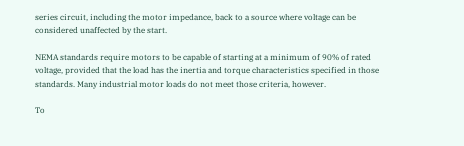series circuit, including the motor impedance, back to a source where voltage can be considered unaffected by the start.

NEMA standards require motors to be capable of starting at a minimum of 90% of rated voltage, provided that the load has the inertia and torque characteristics specified in those standards. Many industrial motor loads do not meet those criteria, however.

To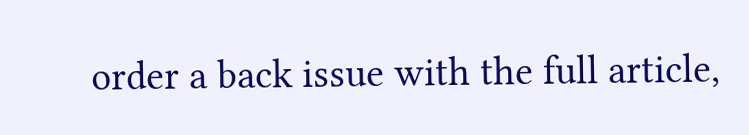order a back issue with the full article,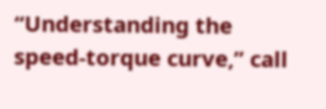“Understanding the speed-torque curve,” call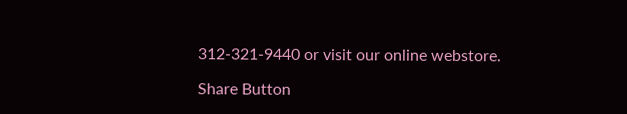312-321-9440 or visit our online webstore.

Share Button